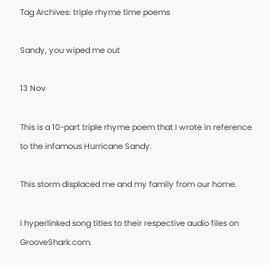Tag Archives: triple rhyme time poems

Sandy, you wiped me out

13 Nov

This is a 10-part triple rhyme poem that I wrote in reference to the infamous Hurricane Sandy.

This storm displaced me and my family from our home.

I hyperlinked song titles to their respective audio files on GrooveShark.com.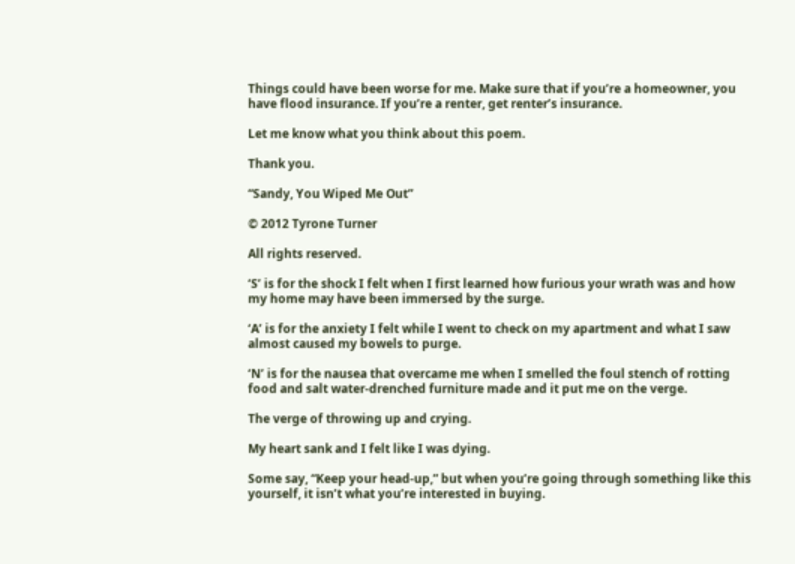Things could have been worse for me. Make sure that if you’re a homeowner, you have flood insurance. If you’re a renter, get renter’s insurance.

Let me know what you think about this poem.

Thank you.

“Sandy, You Wiped Me Out”

© 2012 Tyrone Turner

All rights reserved.

‘S’ is for the shock I felt when I first learned how furious your wrath was and how my home may have been immersed by the surge.

‘A’ is for the anxiety I felt while I went to check on my apartment and what I saw almost caused my bowels to purge.

‘N’ is for the nausea that overcame me when I smelled the foul stench of rotting food and salt water-drenched furniture made and it put me on the verge.

The verge of throwing up and crying.

My heart sank and I felt like I was dying.

Some say, “Keep your head-up,” but when you’re going through something like this yourself, it isn’t what you’re interested in buying.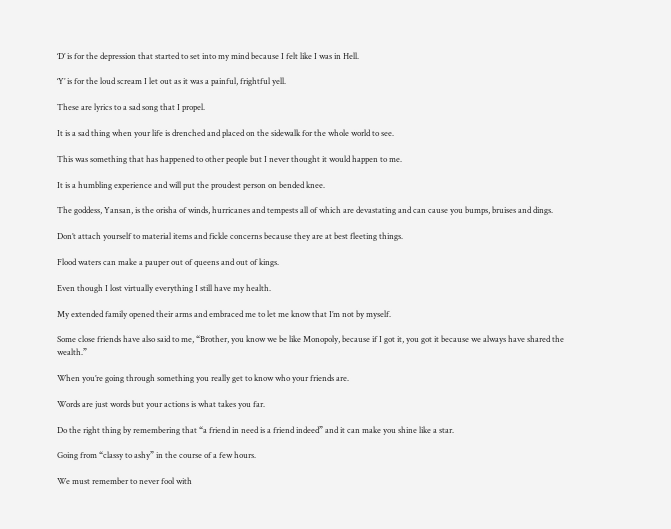‘D’ is for the depression that started to set into my mind because I felt like I was in Hell.

‘Y’ is for the loud scream I let out as it was a painful, frightful yell.

These are lyrics to a sad song that I propel.

It is a sad thing when your life is drenched and placed on the sidewalk for the whole world to see.

This was something that has happened to other people but I never thought it would happen to me.

It is a humbling experience and will put the proudest person on bended knee.

The goddess, Yansan, is the orisha of winds, hurricanes and tempests all of which are devastating and can cause you bumps, bruises and dings.

Don’t attach yourself to material items and fickle concerns because they are at best fleeting things.

Flood waters can make a pauper out of queens and out of kings.

Even though I lost virtually everything I still have my health.

My extended family opened their arms and embraced me to let me know that I’m not by myself.

Some close friends have also said to me, “Brother, you know we be like Monopoly, because if I got it, you got it because we always have shared the wealth.”

When you’re going through something you really get to know who your friends are.

Words are just words but your actions is what takes you far.

Do the right thing by remembering that “a friend in need is a friend indeed” and it can make you shine like a star.

Going from “classy to ashy” in the course of a few hours.

We must remember to never fool with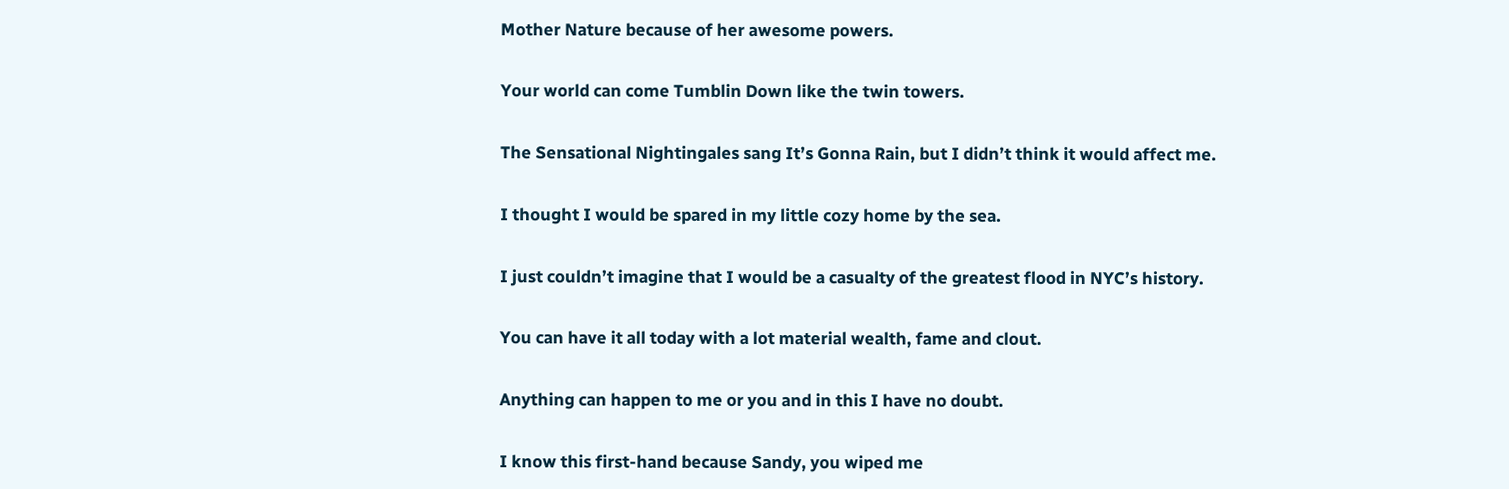Mother Nature because of her awesome powers.

Your world can come Tumblin Down like the twin towers.

The Sensational Nightingales sang It’s Gonna Rain, but I didn’t think it would affect me.

I thought I would be spared in my little cozy home by the sea.

I just couldn’t imagine that I would be a casualty of the greatest flood in NYC’s history.

You can have it all today with a lot material wealth, fame and clout.

Anything can happen to me or you and in this I have no doubt.

I know this first-hand because Sandy, you wiped me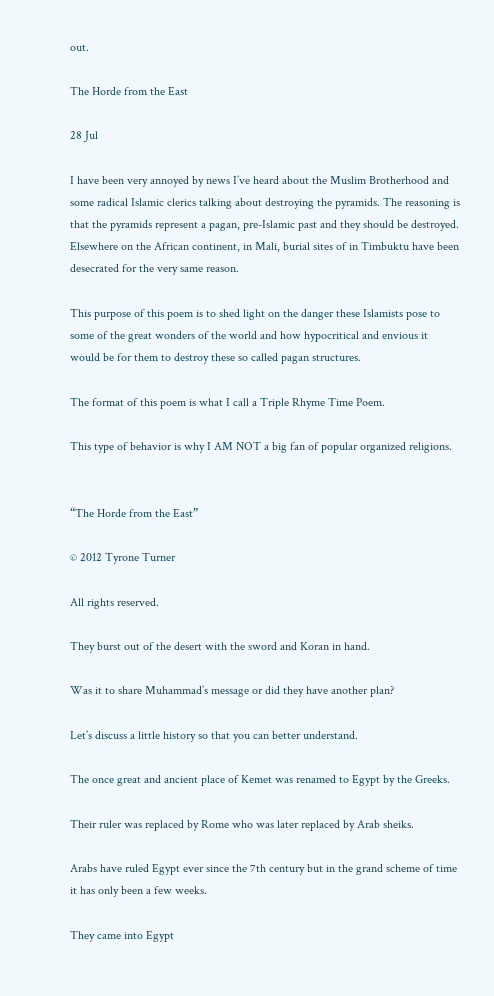out.

The Horde from the East

28 Jul

I have been very annoyed by news I’ve heard about the Muslim Brotherhood and some radical Islamic clerics talking about destroying the pyramids. The reasoning is that the pyramids represent a pagan, pre-Islamic past and they should be destroyed. Elsewhere on the African continent, in Mali, burial sites of in Timbuktu have been desecrated for the very same reason.

This purpose of this poem is to shed light on the danger these Islamists pose to some of the great wonders of the world and how hypocritical and envious it would be for them to destroy these so called pagan structures.

The format of this poem is what I call a Triple Rhyme Time Poem.

This type of behavior is why I AM NOT a big fan of popular organized religions.


“The Horde from the East”

© 2012 Tyrone Turner

All rights reserved.

They burst out of the desert with the sword and Koran in hand.

Was it to share Muhammad’s message or did they have another plan?

Let’s discuss a little history so that you can better understand.

The once great and ancient place of Kemet was renamed to Egypt by the Greeks.

Their ruler was replaced by Rome who was later replaced by Arab sheiks.

Arabs have ruled Egypt ever since the 7th century but in the grand scheme of time it has only been a few weeks.

They came into Egypt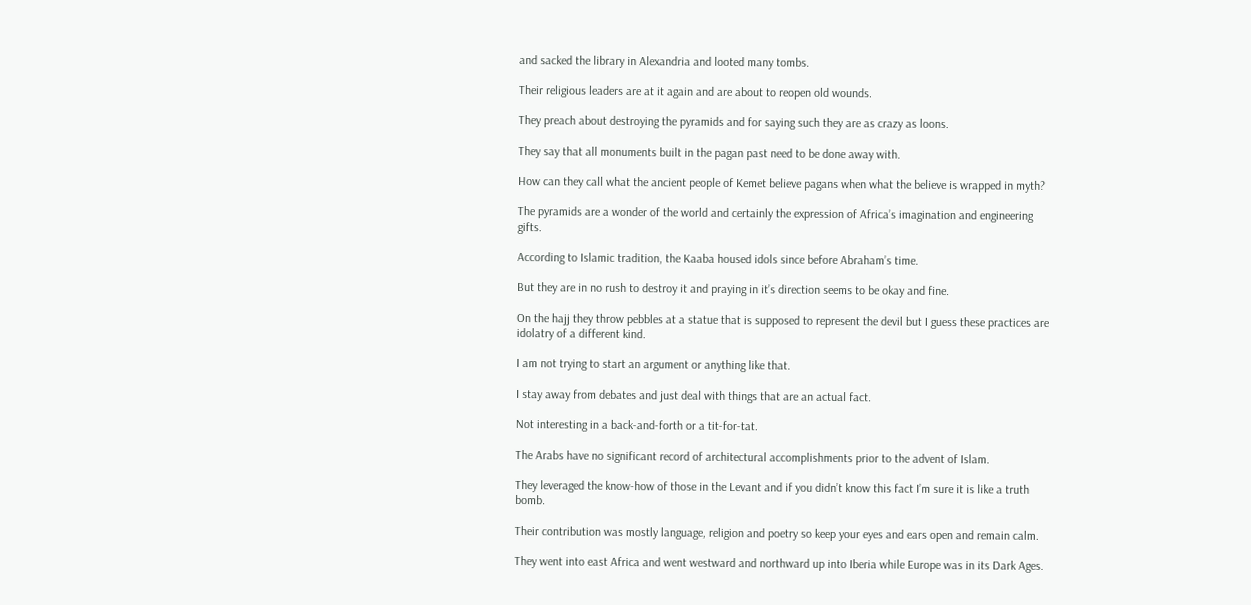and sacked the library in Alexandria and looted many tombs.

Their religious leaders are at it again and are about to reopen old wounds.

They preach about destroying the pyramids and for saying such they are as crazy as loons.

They say that all monuments built in the pagan past need to be done away with.

How can they call what the ancient people of Kemet believe pagans when what the believe is wrapped in myth?

The pyramids are a wonder of the world and certainly the expression of Africa’s imagination and engineering gifts.

According to Islamic tradition, the Kaaba housed idols since before Abraham’s time.

But they are in no rush to destroy it and praying in it’s direction seems to be okay and fine.

On the hajj they throw pebbles at a statue that is supposed to represent the devil but I guess these practices are idolatry of a different kind.

I am not trying to start an argument or anything like that.

I stay away from debates and just deal with things that are an actual fact.

Not interesting in a back-and-forth or a tit-for-tat.

The Arabs have no significant record of architectural accomplishments prior to the advent of Islam.

They leveraged the know-how of those in the Levant and if you didn’t know this fact I’m sure it is like a truth bomb.

Their contribution was mostly language, religion and poetry so keep your eyes and ears open and remain calm.

They went into east Africa and went westward and northward up into Iberia while Europe was in its Dark Ages.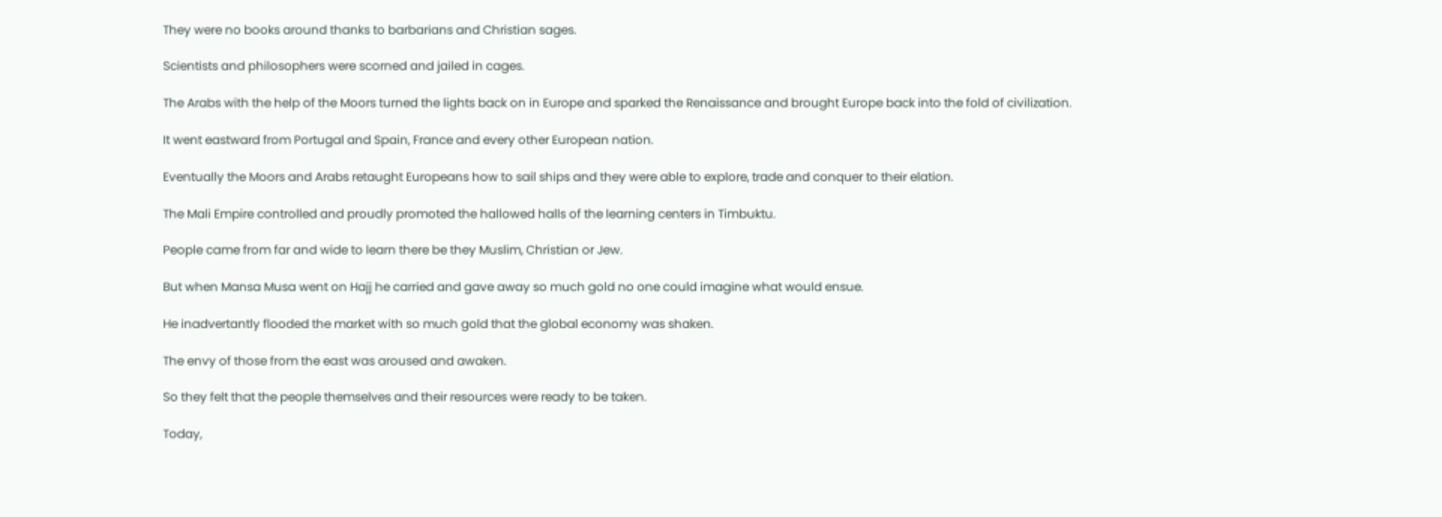They were no books around thanks to barbarians and Christian sages.

Scientists and philosophers were scorned and jailed in cages.

The Arabs with the help of the Moors turned the lights back on in Europe and sparked the Renaissance and brought Europe back into the fold of civilization.

It went eastward from Portugal and Spain, France and every other European nation.

Eventually the Moors and Arabs retaught Europeans how to sail ships and they were able to explore, trade and conquer to their elation.

The Mali Empire controlled and proudly promoted the hallowed halls of the learning centers in Timbuktu.

People came from far and wide to learn there be they Muslim, Christian or Jew.

But when Mansa Musa went on Hajj he carried and gave away so much gold no one could imagine what would ensue.

He inadvertantly flooded the market with so much gold that the global economy was shaken.

The envy of those from the east was aroused and awaken.

So they felt that the people themselves and their resources were ready to be taken.

Today,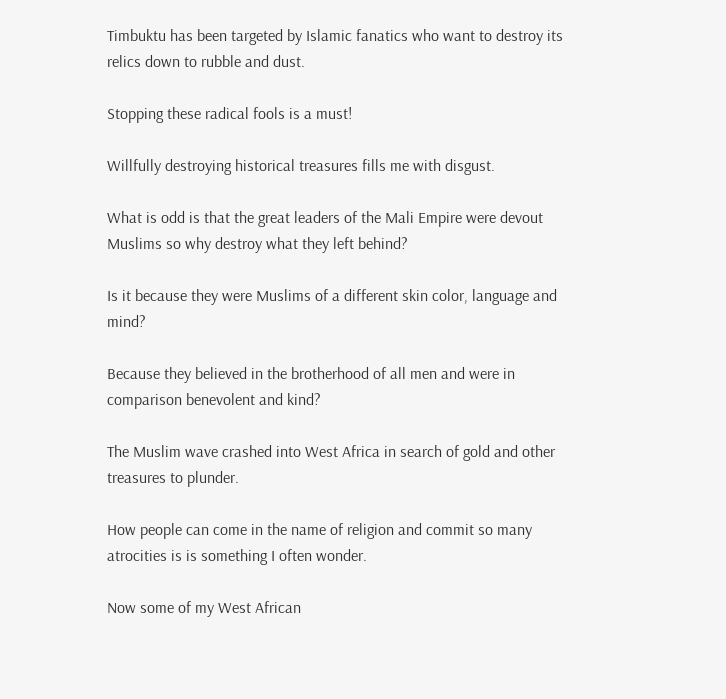Timbuktu has been targeted by Islamic fanatics who want to destroy its relics down to rubble and dust.

Stopping these radical fools is a must!

Willfully destroying historical treasures fills me with disgust.

What is odd is that the great leaders of the Mali Empire were devout Muslims so why destroy what they left behind?

Is it because they were Muslims of a different skin color, language and mind?

Because they believed in the brotherhood of all men and were in comparison benevolent and kind?

The Muslim wave crashed into West Africa in search of gold and other treasures to plunder.

How people can come in the name of religion and commit so many atrocities is is something I often wonder.

Now some of my West African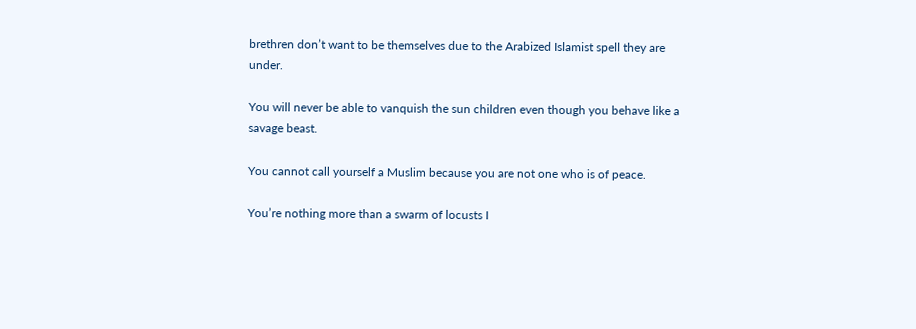brethren don’t want to be themselves due to the Arabized Islamist spell they are under.

You will never be able to vanquish the sun children even though you behave like a savage beast.

You cannot call yourself a Muslim because you are not one who is of peace.

You’re nothing more than a swarm of locusts I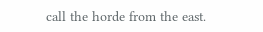call the horde from the east.